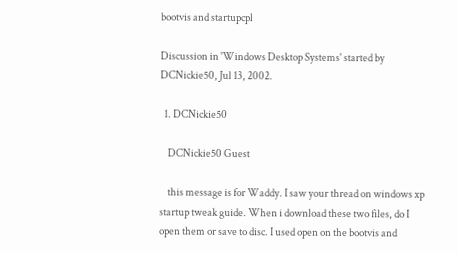bootvis and startupcpl

Discussion in 'Windows Desktop Systems' started by DCNickie50, Jul 13, 2002.

  1. DCNickie50

    DCNickie50 Guest

    this message is for Waddy. I saw your thread on windows xp startup tweak guide. When i download these two files, do I open them or save to disc. I used open on the bootvis and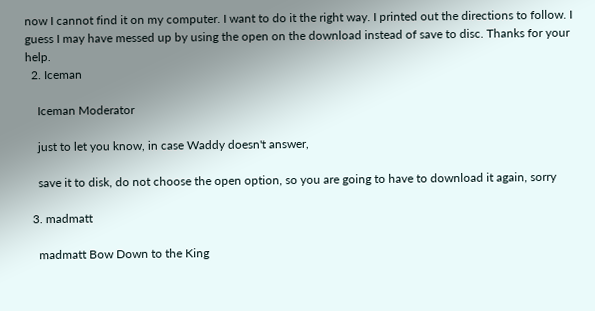now I cannot find it on my computer. I want to do it the right way. I printed out the directions to follow. I guess I may have messed up by using the open on the download instead of save to disc. Thanks for your help.
  2. Iceman

    Iceman Moderator

    just to let you know, in case Waddy doesn't answer,

    save it to disk, do not choose the open option, so you are going to have to download it again, sorry

  3. madmatt

    madmatt Bow Down to the King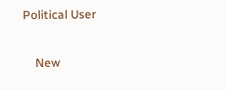Political User

    New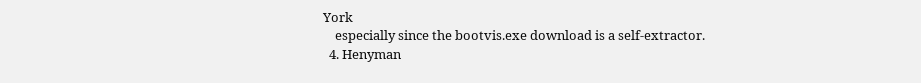York
    especially since the bootvis.exe download is a self-extractor.
  4. Henyman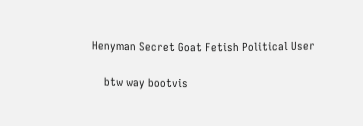Henyman Secret Goat Fetish Political User

    btw way bootvis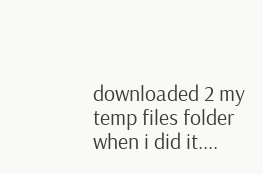downloaded 2 my temp files folder when i did it....